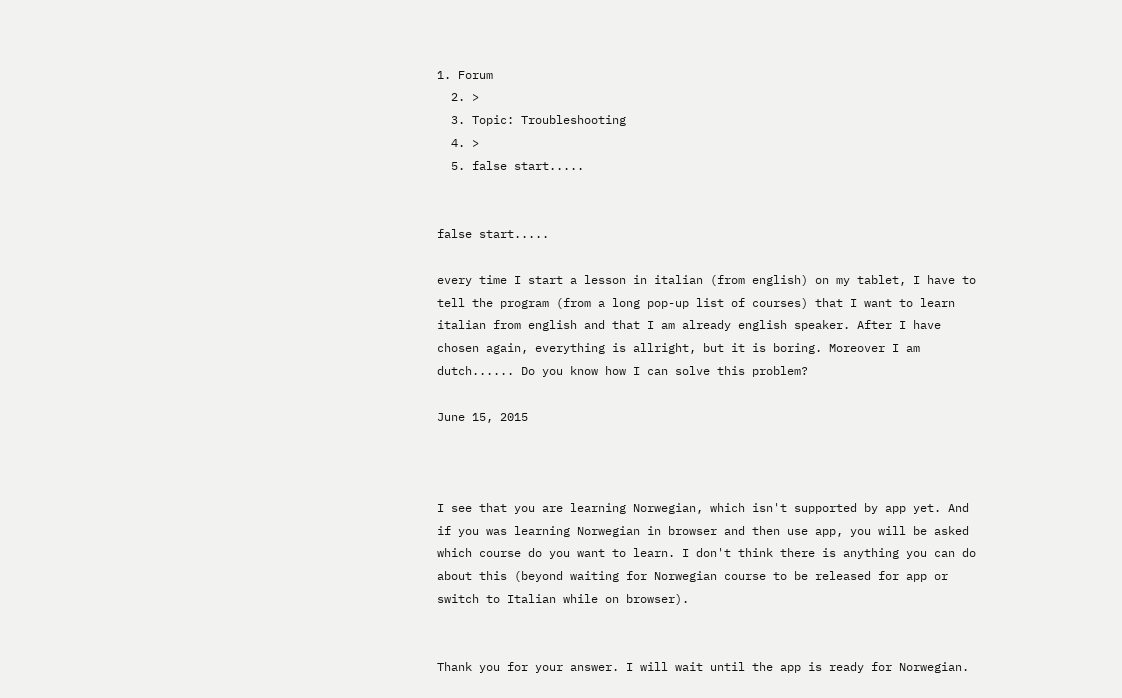1. Forum
  2. >
  3. Topic: Troubleshooting
  4. >
  5. false start.....


false start.....

every time I start a lesson in italian (from english) on my tablet, I have to tell the program (from a long pop-up list of courses) that I want to learn italian from english and that I am already english speaker. After I have chosen again, everything is allright, but it is boring. Moreover I am dutch...... Do you know how I can solve this problem?

June 15, 2015



I see that you are learning Norwegian, which isn't supported by app yet. And if you was learning Norwegian in browser and then use app, you will be asked which course do you want to learn. I don't think there is anything you can do about this (beyond waiting for Norwegian course to be released for app or switch to Italian while on browser).


Thank you for your answer. I will wait until the app is ready for Norwegian.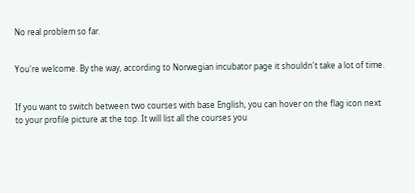No real problem so far.


You're welcome. By the way, according to Norwegian incubator page it shouldn't take a lot of time.


If you want to switch between two courses with base English, you can hover on the flag icon next to your profile picture at the top. It will list all the courses you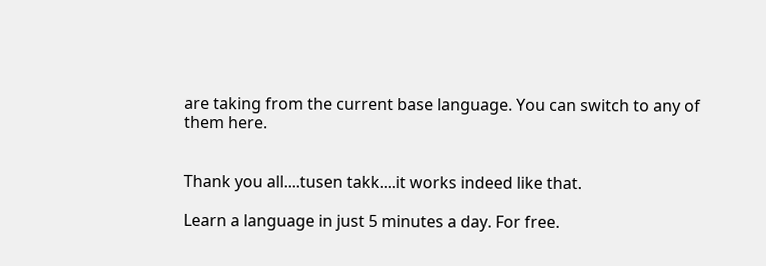are taking from the current base language. You can switch to any of them here.


Thank you all....tusen takk....it works indeed like that.

Learn a language in just 5 minutes a day. For free.